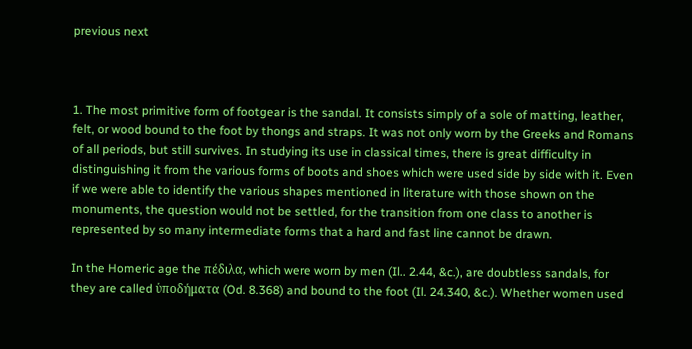previous next



1. The most primitive form of footgear is the sandal. It consists simply of a sole of matting, leather, felt, or wood bound to the foot by thongs and straps. It was not only worn by the Greeks and Romans of all periods, but still survives. In studying its use in classical times, there is great difficulty in distinguishing it from the various forms of boots and shoes which were used side by side with it. Even if we were able to identify the various shapes mentioned in literature with those shown on the monuments, the question would not be settled, for the transition from one class to another is represented by so many intermediate forms that a hard and fast line cannot be drawn.

In the Homeric age the πέδιλα, which were worn by men (Il.. 2.44, &c.), are doubtless sandals, for they are called ὑποδήματα (Od. 8.368) and bound to the foot (Il. 24.340, &c.). Whether women used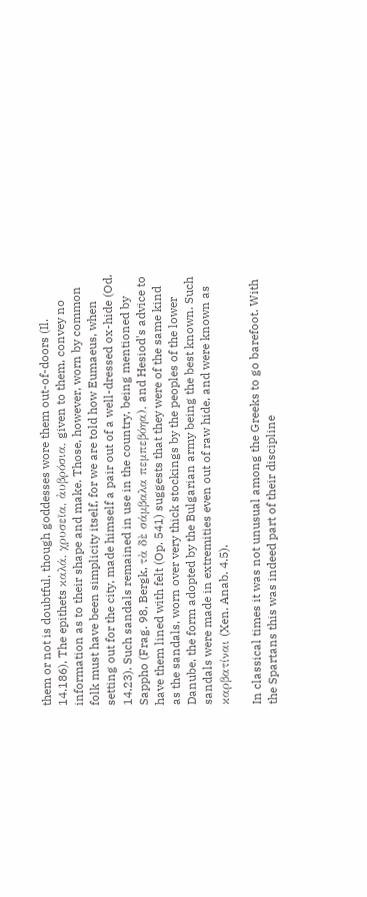them or not is doubtful, though goddesses wore them out-of-doors (Il. 14.186), The epithets καλά, χρυσεῖα, ἀυβρόσια, given to them, convey no information as to their shape and make. Those, however, worn by common folk must have been simplicity itself, for we are told how Eumaeus, when setting out for the city, made himself a pair out of a well-dressed ox-hide (Od. 14.23). Such sandals remained in use in the country, being mentioned by Sappho (Frag. 98, Bergk, τὰ δὲ σάμβαλα πεμπεβόηα), and Hesiod's advice to have them lined with felt (Op. 541) suggests that they were of the same kind as the sandals, worn over very thick stockings by the peoples of the lower Danube, the form adopted by the Bulgarian army being the best known. Such sandals were made in extremities even out of raw hide, and were known as καρβατίναι (Xen. Anab. 4.5).

In classical times it was not unusual among the Greeks to go barefoot. With the Spartans this was indeed part of their discipline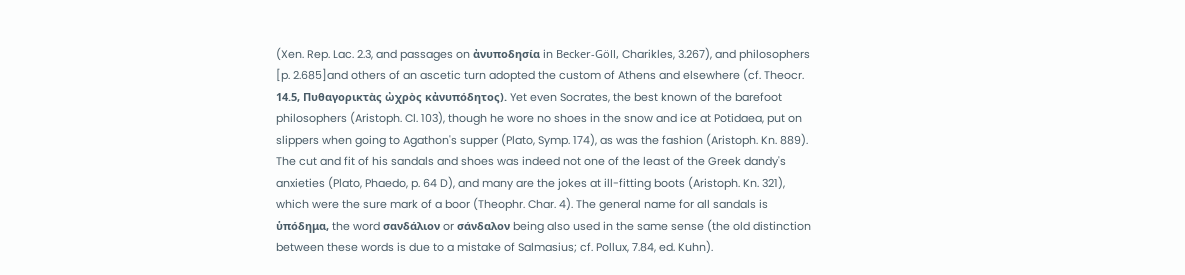(Xen. Rep. Lac. 2.3, and passages on ἀνυποδησία in Becker-Göll, Charikles, 3.267), and philosophers [p. 2.685]and others of an ascetic turn adopted the custom of Athens and elsewhere (cf. Theocr. 14.5, Πυθαγορικτὰς ὠχρὸς κἀνυπόδητος). Yet even Socrates, the best known of the barefoot philosophers (Aristoph. Cl. 103), though he wore no shoes in the snow and ice at Potidaea, put on slippers when going to Agathon's supper (Plato, Symp. 174), as was the fashion (Aristoph. Kn. 889). The cut and fit of his sandals and shoes was indeed not one of the least of the Greek dandy's anxieties (Plato, Phaedo, p. 64 D), and many are the jokes at ill-fitting boots (Aristoph. Kn. 321), which were the sure mark of a boor (Theophr. Char. 4). The general name for all sandals is ὑπόδημα, the word σανδάλιον or σάνδαλον being also used in the same sense (the old distinction between these words is due to a mistake of Salmasius; cf. Pollux, 7.84, ed. Kuhn).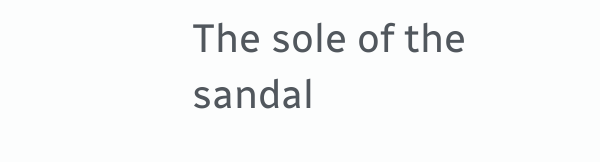The sole of the sandal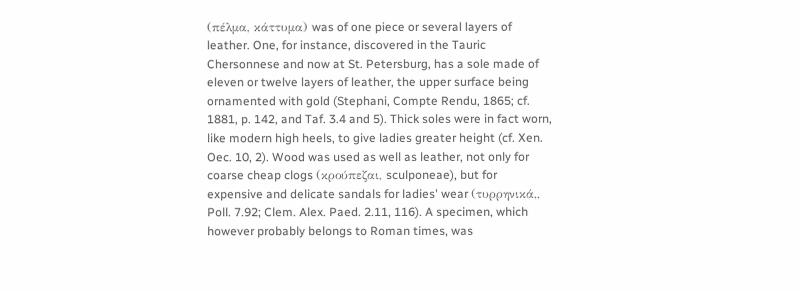(πέλμα, κάττυμα) was of one piece or several layers of leather. One, for instance, discovered in the Tauric Chersonnese and now at St. Petersburg, has a sole made of eleven or twelve layers of leather, the upper surface being ornamented with gold (Stephani, Compte Rendu, 1865; cf. 1881, p. 142, and Taf. 3.4 and 5). Thick soles were in fact worn, like modern high heels, to give ladies greater height (cf. Xen. Oec. 10, 2). Wood was used as well as leather, not only for coarse cheap clogs (κρούπεζαι, sculponeae), but for expensive and delicate sandals for ladies' wear (τυρρηνικά,, Poll. 7.92; Clem. Alex. Paed. 2.11, 116). A specimen, which however probably belongs to Roman times, was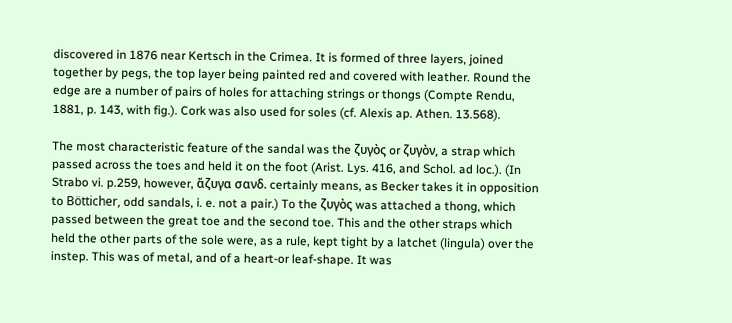discovered in 1876 near Kertsch in the Crimea. It is formed of three layers, joined together by pegs, the top layer being painted red and covered with leather. Round the edge are a number of pairs of holes for attaching strings or thongs (Compte Rendu, 1881, p. 143, with fig.). Cork was also used for soles (cf. Alexis ap. Athen. 13.568).

The most characteristic feature of the sandal was the ζυγὸς or ζυγὸν, a strap which passed across the toes and held it on the foot (Arist. Lys. 416, and Schol. ad loc.). (In Strabo vi. p.259, however, ἄζυγα σανδ. certainly means, as Becker takes it in opposition to Bötticher, odd sandals, i. e. not a pair.) To the ζυγὸς was attached a thong, which passed between the great toe and the second toe. This and the other straps which held the other parts of the sole were, as a rule, kept tight by a latchet (lingula) over the instep. This was of metal, and of a heart-or leaf-shape. It was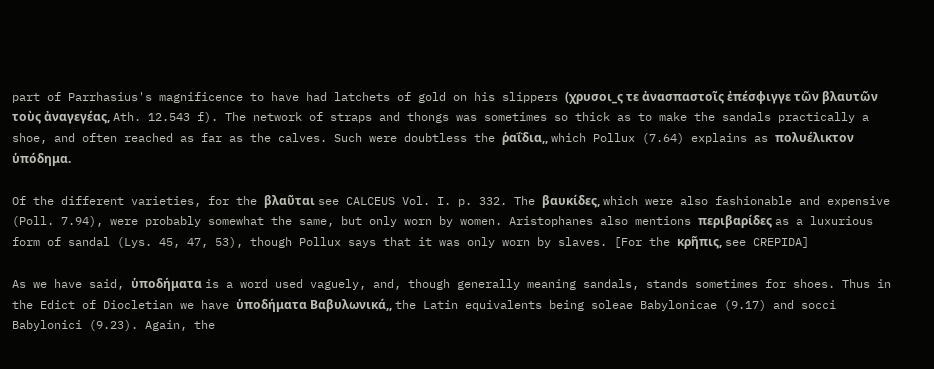part of Parrhasius's magnificence to have had latchets of gold on his slippers (χρυσοι_ς τε ἀνασπαστοῖς ἐπέσφιγγε τῶν βλαυτῶν τοὺς ἀναγεγέας, Ath. 12.543 f). The network of straps and thongs was sometimes so thick as to make the sandals practically a shoe, and often reached as far as the calves. Such were doubtless the ῥαΐδια,, which Pollux (7.64) explains as πολυέλικτον ὑπόδημα.

Of the different varieties, for the βλαῦται see CALCEUS Vol. I. p. 332. The βαυκίδες, which were also fashionable and expensive (Poll. 7.94), were probably somewhat the same, but only worn by women. Aristophanes also mentions περιβαρίδες as a luxurious form of sandal (Lys. 45, 47, 53), though Pollux says that it was only worn by slaves. [For the κρῆπις, see CREPIDA]

As we have said, ὑποδήματα is a word used vaguely, and, though generally meaning sandals, stands sometimes for shoes. Thus in the Edict of Diocletian we have ὑποδήματα Βαβυλωνικά,, the Latin equivalents being soleae Babylonicae (9.17) and socci Babylonici (9.23). Again, the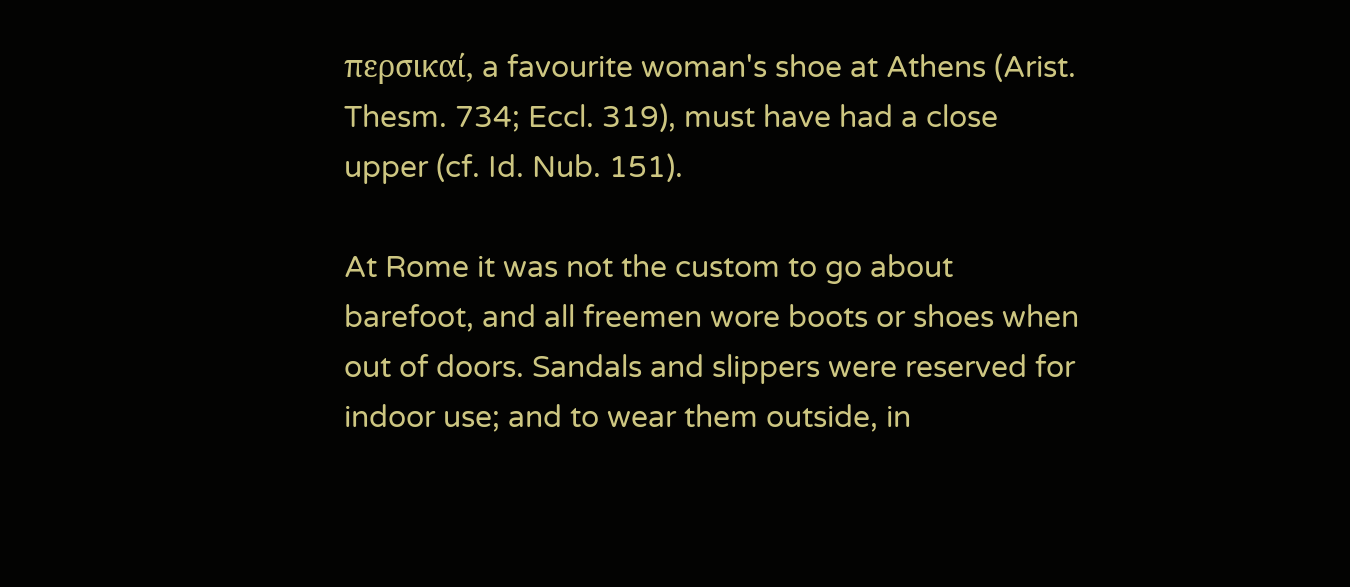περσικαί, a favourite woman's shoe at Athens (Arist. Thesm. 734; Eccl. 319), must have had a close upper (cf. Id. Nub. 151).

At Rome it was not the custom to go about barefoot, and all freemen wore boots or shoes when out of doors. Sandals and slippers were reserved for indoor use; and to wear them outside, in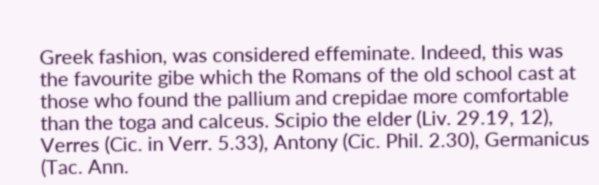Greek fashion, was considered effeminate. Indeed, this was the favourite gibe which the Romans of the old school cast at those who found the pallium and crepidae more comfortable than the toga and calceus. Scipio the elder (Liv. 29.19, 12), Verres (Cic. in Verr. 5.33), Antony (Cic. Phil. 2.30), Germanicus (Tac. Ann.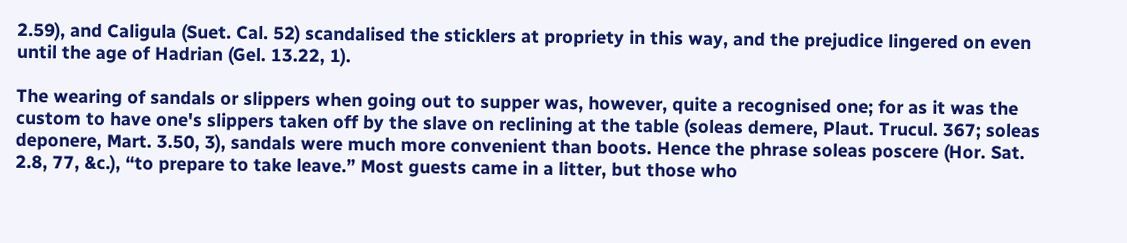2.59), and Caligula (Suet. Cal. 52) scandalised the sticklers at propriety in this way, and the prejudice lingered on even until the age of Hadrian (Gel. 13.22, 1).

The wearing of sandals or slippers when going out to supper was, however, quite a recognised one; for as it was the custom to have one's slippers taken off by the slave on reclining at the table (soleas demere, Plaut. Trucul. 367; soleas deponere, Mart. 3.50, 3), sandals were much more convenient than boots. Hence the phrase soleas poscere (Hor. Sat. 2.8, 77, &c.), “to prepare to take leave.” Most guests came in a litter, but those who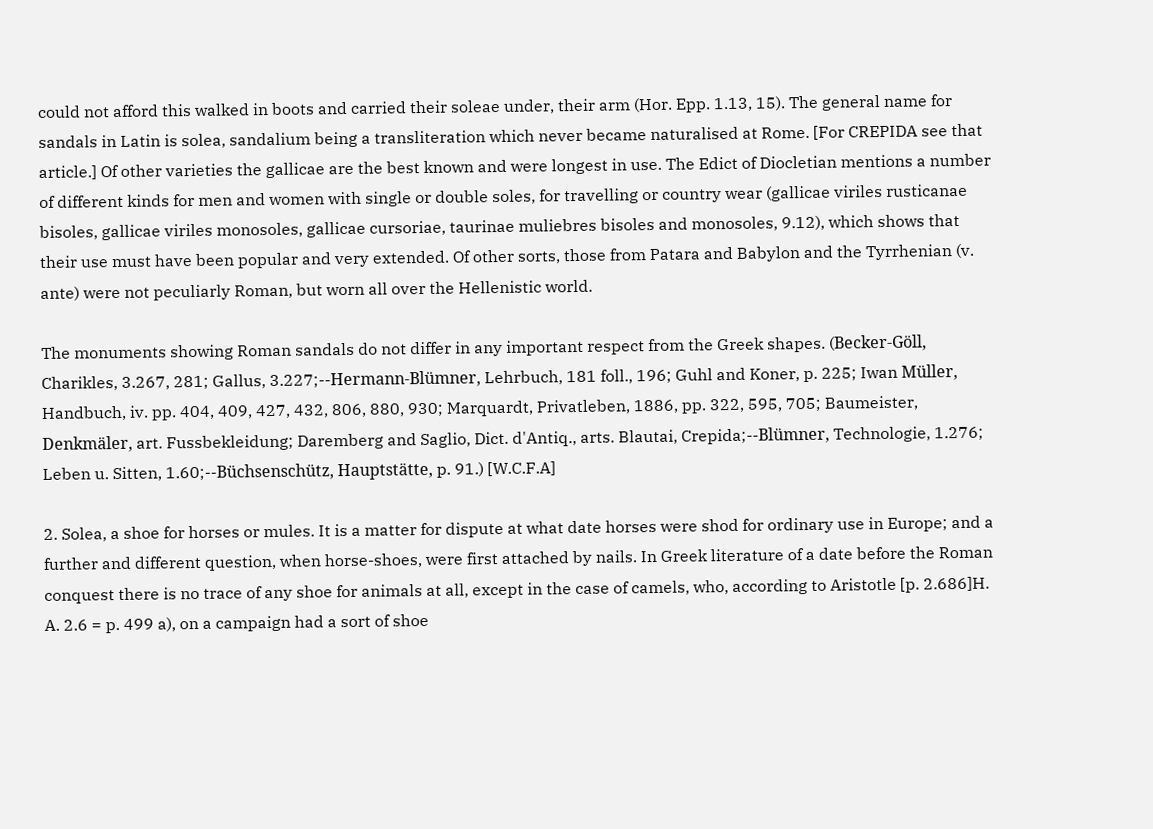could not afford this walked in boots and carried their soleae under, their arm (Hor. Epp. 1.13, 15). The general name for sandals in Latin is solea, sandalium being a transliteration which never became naturalised at Rome. [For CREPIDA see that article.] Of other varieties the gallicae are the best known and were longest in use. The Edict of Diocletian mentions a number of different kinds for men and women with single or double soles, for travelling or country wear (gallicae viriles rusticanae bisoles, gallicae viriles monosoles, gallicae cursoriae, taurinae muliebres bisoles and monosoles, 9.12), which shows that their use must have been popular and very extended. Of other sorts, those from Patara and Babylon and the Tyrrhenian (v. ante) were not peculiarly Roman, but worn all over the Hellenistic world.

The monuments showing Roman sandals do not differ in any important respect from the Greek shapes. (Becker-Göll, Charikles, 3.267, 281; Gallus, 3.227;--Hermann-Blümner, Lehrbuch, 181 foll., 196; Guhl and Koner, p. 225; Iwan Müller, Handbuch, iv. pp. 404, 409, 427, 432, 806, 880, 930; Marquardt, Privatleben, 1886, pp. 322, 595, 705; Baumeister, Denkmäler, art. Fussbekleidung; Daremberg and Saglio, Dict. d'Antiq., arts. Blautai, Crepida;--Blümner, Technologie, 1.276; Leben u. Sitten, 1.60;--Büchsenschütz, Hauptstätte, p. 91.) [W.C.F.A]

2. Solea, a shoe for horses or mules. It is a matter for dispute at what date horses were shod for ordinary use in Europe; and a further and different question, when horse-shoes, were first attached by nails. In Greek literature of a date before the Roman conquest there is no trace of any shoe for animals at all, except in the case of camels, who, according to Aristotle [p. 2.686]H. A. 2.6 = p. 499 a), on a campaign had a sort of shoe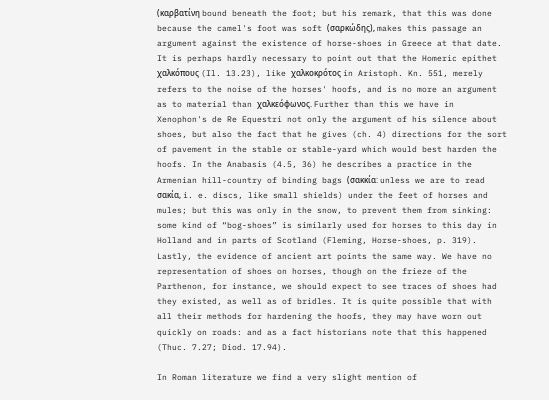(καρβατίνη bound beneath the foot; but his remark, that this was done because the camel's foot was soft (σαρκώδης), makes this passage an argument against the existence of horse-shoes in Greece at that date. It is perhaps hardly necessary to point out that the Homeric epithet χαλκόπους (Il. 13.23), like χαλκοκρότος in Aristoph. Kn. 551, merely refers to the noise of the horses' hoofs, and is no more an argument as to material than χαλκεόφωνος. Further than this we have in Xenophon's de Re Equestri not only the argument of his silence about shoes, but also the fact that he gives (ch. 4) directions for the sort of pavement in the stable or stable-yard which would best harden the hoofs. In the Anabasis (4.5, 36) he describes a practice in the Armenian hill-country of binding bags (σακκία: unless we are to read σακία, i. e. discs, like small shields) under the feet of horses and mules; but this was only in the snow, to prevent them from sinking: some kind of “bog-shoes” is similarly used for horses to this day in Holland and in parts of Scotland (Fleming, Horse-shoes, p. 319). Lastly, the evidence of ancient art points the same way. We have no representation of shoes on horses, though on the frieze of the Parthenon, for instance, we should expect to see traces of shoes had they existed, as well as of bridles. It is quite possible that with all their methods for hardening the hoofs, they may have worn out quickly on roads: and as a fact historians note that this happened (Thuc. 7.27; Diod. 17.94).

In Roman literature we find a very slight mention of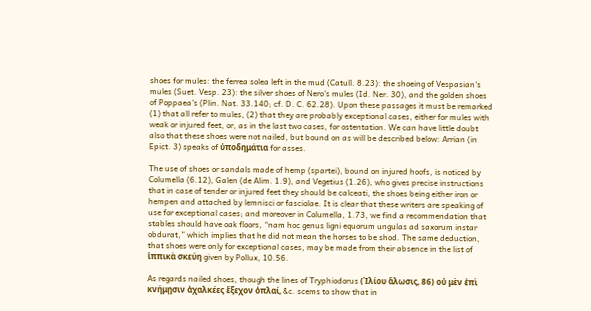shoes for mules: the ferrea solea left in the mud (Catull. 8.23): the shoeing of Vespasian's mules (Suet. Vesp. 23): the silver shoes of Nero's mules (Id. Ner. 30), and the golden shoes of Poppaea's (Plin. Nat. 33.140; cf. D. C. 62.28). Upon these passages it must be remarked (1) that all refer to mules, (2) that they are probably exceptional cases, either for mules with weak or injured feet, or, as in the last two cases, for ostentation. We can have little doubt also that these shoes were not nailed, but bound on as will be described below: Arrian (in Epict. 3) speaks of ὑποδημάτια for asses.

The use of shoes or sandals made of hemp (spartei), bound on injured hoofs, is noticed by Columella (6.12), Galen (de Alim. 1.9), and Vegetius (1.26), who gives precise instructions that in case of tender or injured feet they should be calceati, the shoes being either iron or hempen and attached by lemnisci or fasciolae. It is clear that these writers are speaking of use for exceptional cases; and moreover in Columella, 1.73, we find a recommendation that stables should have oak floors, “nam hoc genus ligni equorum ungulas ad saxorum instar obdurat,” which implies that he did not mean the horses to be shod. The same deduction, that shoes were only for exceptional cases, may be made from their absence in the list of ἱππικὰ σκεύη given by Pollux, 10.56.

As regards nailed shoes, though the lines of Tryphiodorus (Ἰλίου ἅλωσις, 86) οὐ μὲν ἐπὶ κνήμῃσιν ἀχαλκέες ἔξεχον ὁπλαί, &c. scems to show that in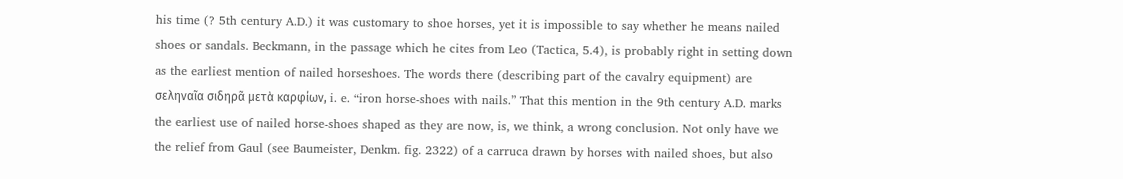his time (? 5th century A.D.) it was customary to shoe horses, yet it is impossible to say whether he means nailed shoes or sandals. Beckmann, in the passage which he cites from Leo (Tactica, 5.4), is probably right in setting down as the earliest mention of nailed horseshoes. The words there (describing part of the cavalry equipment) are σεληναῖα σιδηρᾶ μετὰ καρφίων, i. e. “iron horse-shoes with nails.” That this mention in the 9th century A.D. marks the earliest use of nailed horse-shoes shaped as they are now, is, we think, a wrong conclusion. Not only have we the relief from Gaul (see Baumeister, Denkm. fig. 2322) of a carruca drawn by horses with nailed shoes, but also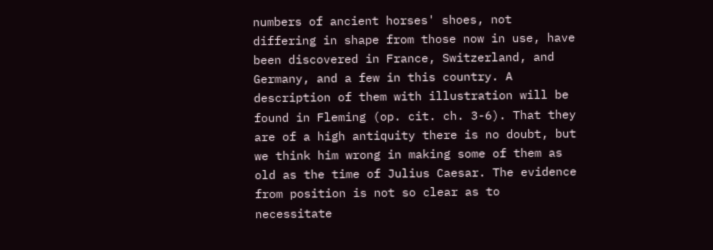numbers of ancient horses' shoes, not differing in shape from those now in use, have been discovered in France, Switzerland, and Germany, and a few in this country. A description of them with illustration will be found in Fleming (op. cit. ch. 3-6). That they are of a high antiquity there is no doubt, but we think him wrong in making some of them as old as the time of Julius Caesar. The evidence from position is not so clear as to necessitate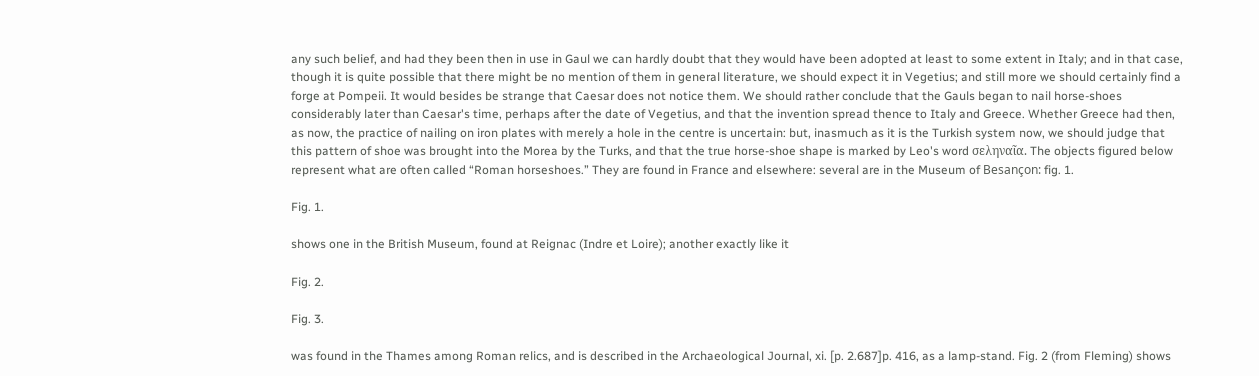any such belief, and had they been then in use in Gaul we can hardly doubt that they would have been adopted at least to some extent in Italy; and in that case, though it is quite possible that there might be no mention of them in general literature, we should expect it in Vegetius; and still more we should certainly find a forge at Pompeii. It would besides be strange that Caesar does not notice them. We should rather conclude that the Gauls began to nail horse-shoes considerably later than Caesar's time, perhaps after the date of Vegetius, and that the invention spread thence to Italy and Greece. Whether Greece had then, as now, the practice of nailing on iron plates with merely a hole in the centre is uncertain: but, inasmuch as it is the Turkish system now, we should judge that this pattern of shoe was brought into the Morea by the Turks, and that the true horse-shoe shape is marked by Leo's word σεληναῖα. The objects figured below represent what are often called “Roman horseshoes.” They are found in France and elsewhere: several are in the Museum of Besançon: fig. 1.

Fig. 1.

shows one in the British Museum, found at Reignac (Indre et Loire); another exactly like it

Fig. 2.

Fig. 3.

was found in the Thames among Roman relics, and is described in the Archaeological Journal, xi. [p. 2.687]p. 416, as a lamp-stand. Fig. 2 (from Fleming) shows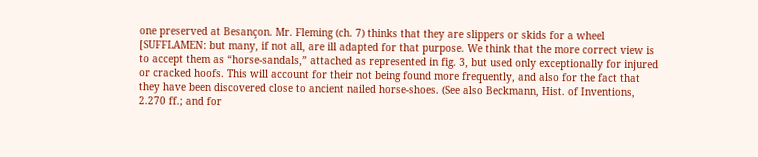one preserved at Besançon. Mr. Fleming (ch. 7) thinks that they are slippers or skids for a wheel [SUFFLAMEN: but many, if not all, are ill adapted for that purpose. We think that the more correct view is to accept them as “horse-sandals,” attached as represented in fig. 3, but used only exceptionally for injured or cracked hoofs. This will account for their not being found more frequently, and also for the fact that they have been discovered close to ancient nailed horse-shoes. (See also Beckmann, Hist. of Inventions, 2.270 ff.; and for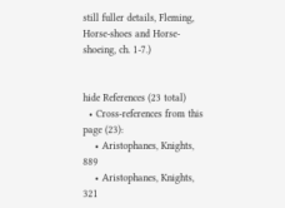still fuller details, Fleming, Horse-shoes and Horse-shoeing, ch. 1-7.)


hide References (23 total)
  • Cross-references from this page (23):
    • Aristophanes, Knights, 889
    • Aristophanes, Knights, 321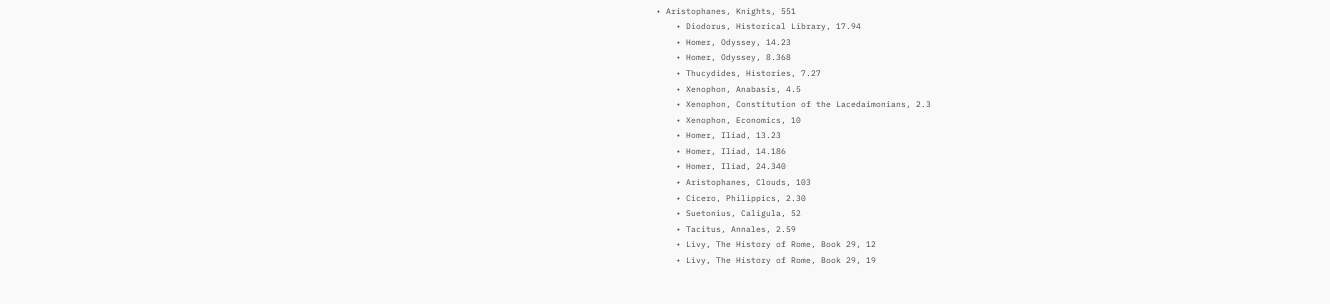• Aristophanes, Knights, 551
    • Diodorus, Historical Library, 17.94
    • Homer, Odyssey, 14.23
    • Homer, Odyssey, 8.368
    • Thucydides, Histories, 7.27
    • Xenophon, Anabasis, 4.5
    • Xenophon, Constitution of the Lacedaimonians, 2.3
    • Xenophon, Economics, 10
    • Homer, Iliad, 13.23
    • Homer, Iliad, 14.186
    • Homer, Iliad, 24.340
    • Aristophanes, Clouds, 103
    • Cicero, Philippics, 2.30
    • Suetonius, Caligula, 52
    • Tacitus, Annales, 2.59
    • Livy, The History of Rome, Book 29, 12
    • Livy, The History of Rome, Book 29, 19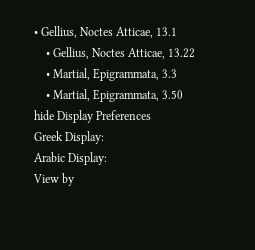• Gellius, Noctes Atticae, 13.1
    • Gellius, Noctes Atticae, 13.22
    • Martial, Epigrammata, 3.3
    • Martial, Epigrammata, 3.50
hide Display Preferences
Greek Display:
Arabic Display:
View by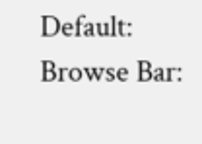Default:
Browse Bar: